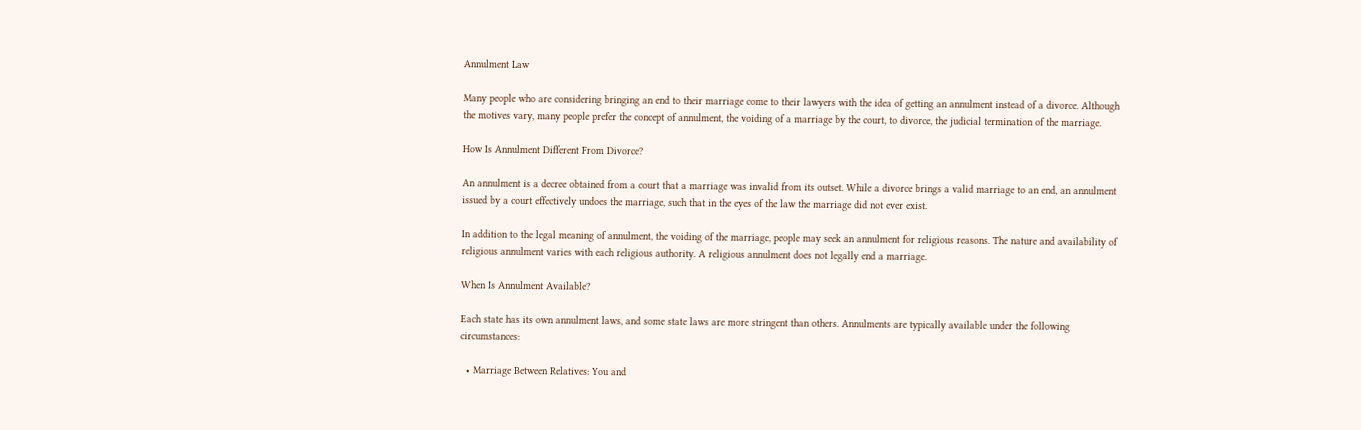Annulment Law

Many people who are considering bringing an end to their marriage come to their lawyers with the idea of getting an annulment instead of a divorce. Although the motives vary, many people prefer the concept of annulment, the voiding of a marriage by the court, to divorce, the judicial termination of the marriage.

How Is Annulment Different From Divorce?

An annulment is a decree obtained from a court that a marriage was invalid from its outset. While a divorce brings a valid marriage to an end, an annulment issued by a court effectively undoes the marriage, such that in the eyes of the law the marriage did not ever exist.

In addition to the legal meaning of annulment, the voiding of the marriage, people may seek an annulment for religious reasons. The nature and availability of religious annulment varies with each religious authority. A religious annulment does not legally end a marriage.

When Is Annulment Available?

Each state has its own annulment laws, and some state laws are more stringent than others. Annulments are typically available under the following circumstances:

  • Marriage Between Relatives: You and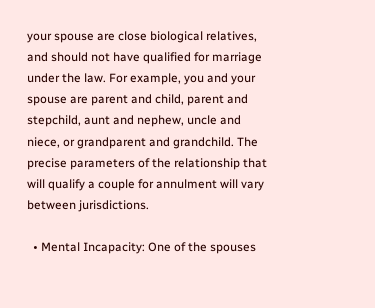your spouse are close biological relatives, and should not have qualified for marriage under the law. For example, you and your spouse are parent and child, parent and stepchild, aunt and nephew, uncle and niece, or grandparent and grandchild. The precise parameters of the relationship that will qualify a couple for annulment will vary between jurisdictions.

  • Mental Incapacity: One of the spouses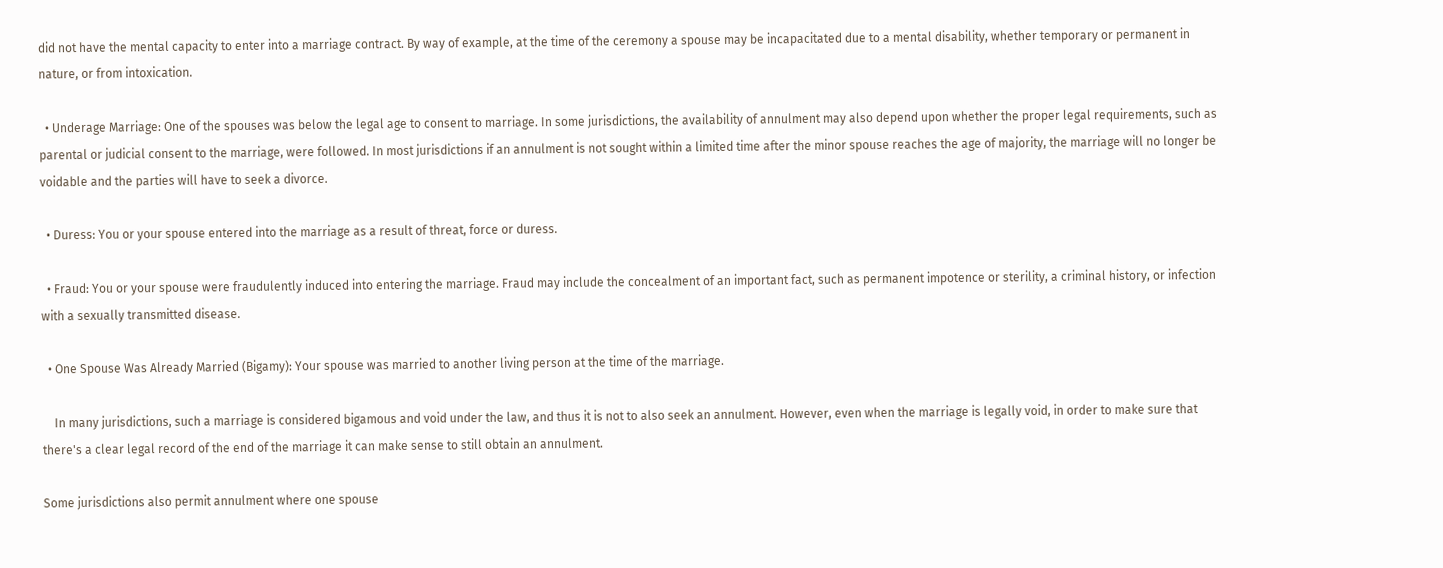did not have the mental capacity to enter into a marriage contract. By way of example, at the time of the ceremony a spouse may be incapacitated due to a mental disability, whether temporary or permanent in nature, or from intoxication.

  • Underage Marriage: One of the spouses was below the legal age to consent to marriage. In some jurisdictions, the availability of annulment may also depend upon whether the proper legal requirements, such as parental or judicial consent to the marriage, were followed. In most jurisdictions if an annulment is not sought within a limited time after the minor spouse reaches the age of majority, the marriage will no longer be voidable and the parties will have to seek a divorce.

  • Duress: You or your spouse entered into the marriage as a result of threat, force or duress.

  • Fraud: You or your spouse were fraudulently induced into entering the marriage. Fraud may include the concealment of an important fact, such as permanent impotence or sterility, a criminal history, or infection with a sexually transmitted disease.

  • One Spouse Was Already Married (Bigamy): Your spouse was married to another living person at the time of the marriage.

    In many jurisdictions, such a marriage is considered bigamous and void under the law, and thus it is not to also seek an annulment. However, even when the marriage is legally void, in order to make sure that there's a clear legal record of the end of the marriage it can make sense to still obtain an annulment.

Some jurisdictions also permit annulment where one spouse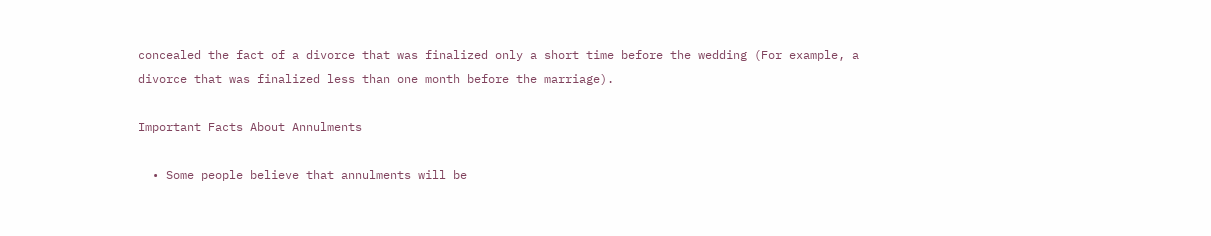concealed the fact of a divorce that was finalized only a short time before the wedding (For example, a divorce that was finalized less than one month before the marriage).

Important Facts About Annulments

  • Some people believe that annulments will be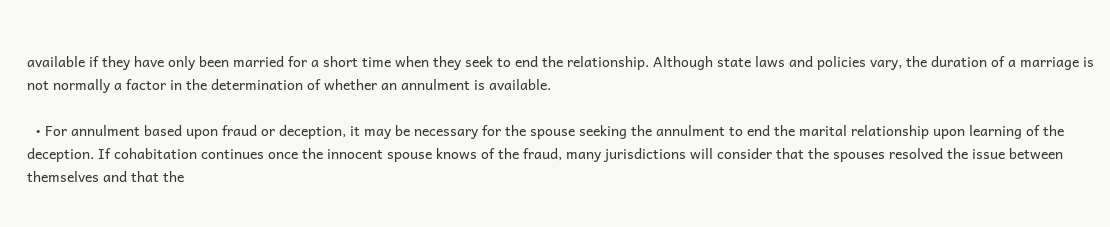available if they have only been married for a short time when they seek to end the relationship. Although state laws and policies vary, the duration of a marriage is not normally a factor in the determination of whether an annulment is available.

  • For annulment based upon fraud or deception, it may be necessary for the spouse seeking the annulment to end the marital relationship upon learning of the deception. If cohabitation continues once the innocent spouse knows of the fraud, many jurisdictions will consider that the spouses resolved the issue between themselves and that the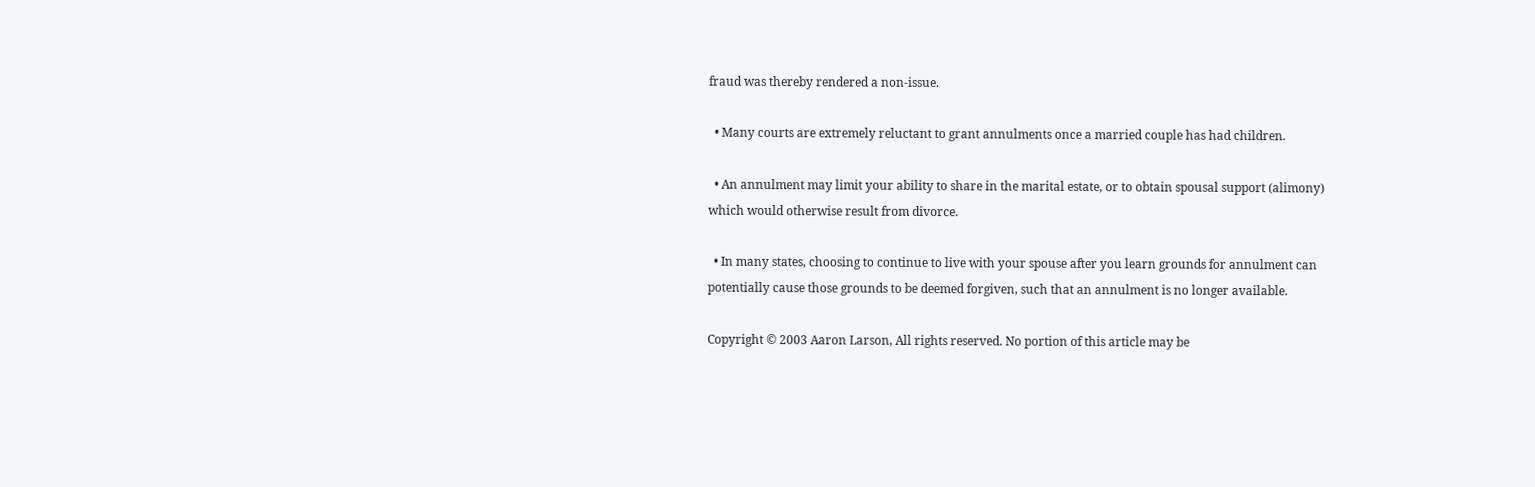fraud was thereby rendered a non-issue.

  • Many courts are extremely reluctant to grant annulments once a married couple has had children.

  • An annulment may limit your ability to share in the marital estate, or to obtain spousal support (alimony) which would otherwise result from divorce.

  • In many states, choosing to continue to live with your spouse after you learn grounds for annulment can potentially cause those grounds to be deemed forgiven, such that an annulment is no longer available.

Copyright © 2003 Aaron Larson, All rights reserved. No portion of this article may be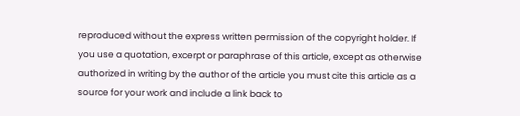reproduced without the express written permission of the copyright holder. If you use a quotation, excerpt or paraphrase of this article, except as otherwise authorized in writing by the author of the article you must cite this article as a source for your work and include a link back to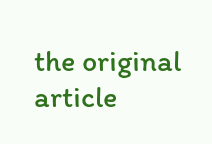the original article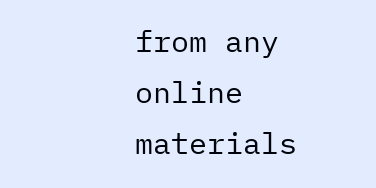from any online materials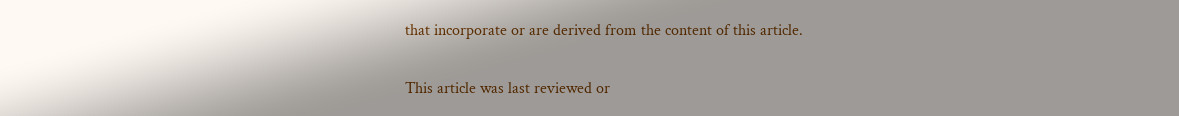that incorporate or are derived from the content of this article.

This article was last reviewed or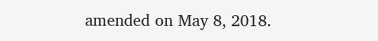amended on May 8, 2018.